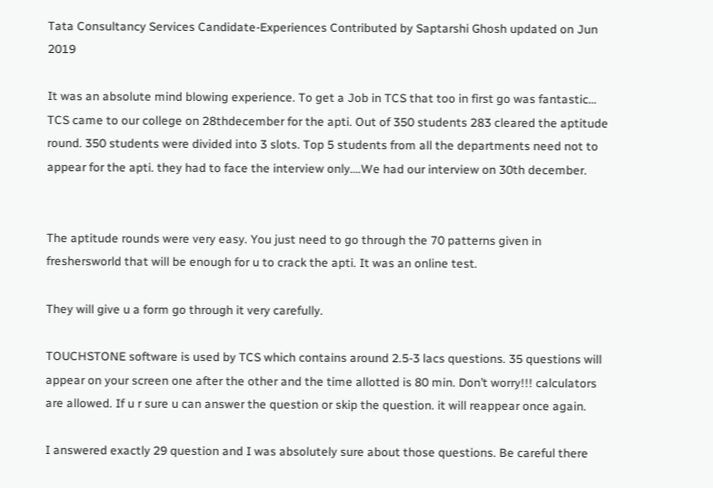Tata Consultancy Services Candidate-Experiences Contributed by Saptarshi Ghosh updated on Jun 2019

It was an absolute mind blowing experience. To get a Job in TCS that too in first go was fantastic… TCS came to our college on 28thdecember for the apti. Out of 350 students 283 cleared the aptitude round. 350 students were divided into 3 slots. Top 5 students from all the departments need not to appear for the apti. they had to face the interview only….We had our interview on 30th december.


The aptitude rounds were very easy. You just need to go through the 70 patterns given in freshersworld that will be enough for u to crack the apti. It was an online test.

They will give u a form go through it very carefully.

TOUCHSTONE software is used by TCS which contains around 2.5-3 lacs questions. 35 questions will appear on your screen one after the other and the time allotted is 80 min. Don’t worry!!! calculators are allowed. If u r sure u can answer the question or skip the question. it will reappear once again.

I answered exactly 29 question and I was absolutely sure about those questions. Be careful there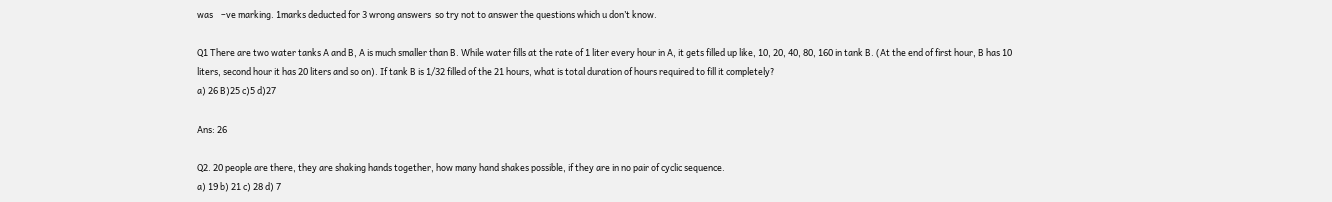was    –ve marking. 1marks deducted for 3 wrong answers  so try not to answer the questions which u don’t know.

Q1 There are two water tanks A and B, A is much smaller than B. While water fills at the rate of 1 liter every hour in A, it gets filled up like, 10, 20, 40, 80, 160 in tank B. (At the end of first hour, B has 10 liters, second hour it has 20 liters and so on). If tank B is 1/32 filled of the 21 hours, what is total duration of hours required to fill it completely?
a) 26 B)25 c)5 d)27

Ans: 26

Q2. 20 people are there, they are shaking hands together, how many hand shakes possible, if they are in no pair of cyclic sequence.
a) 19 b) 21 c) 28 d) 7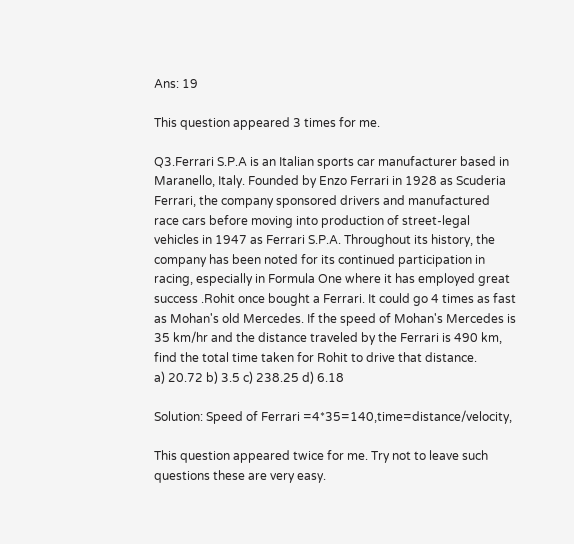Ans: 19

This question appeared 3 times for me.

Q3.Ferrari S.P.A is an Italian sports car manufacturer based in Maranello, Italy. Founded by Enzo Ferrari in 1928 as Scuderia Ferrari, the company sponsored drivers and manufactured race cars before moving into production of street-legal vehicles in 1947 as Ferrari S.P.A. Throughout its history, the company has been noted for its continued participation in racing, especially in Formula One where it has employed great success .Rohit once bought a Ferrari. It could go 4 times as fast as Mohan's old Mercedes. If the speed of Mohan's Mercedes is 35 km/hr and the distance traveled by the Ferrari is 490 km, find the total time taken for Rohit to drive that distance.
a) 20.72 b) 3.5 c) 238.25 d) 6.18

Solution: Speed of Ferrari =4*35=140,time=distance/velocity,

This question appeared twice for me. Try not to leave such questions these are very easy.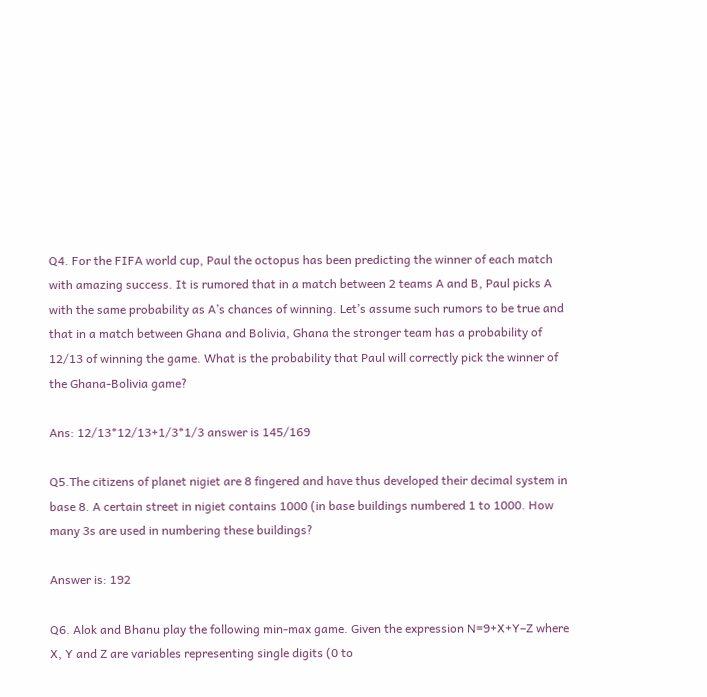Q4. For the FIFA world cup, Paul the octopus has been predicting the winner of each match with amazing success. It is rumored that in a match between 2 teams A and B, Paul picks A with the same probability as A’s chances of winning. Let’s assume such rumors to be true and that in a match between Ghana and Bolivia, Ghana the stronger team has a probability of 12/13 of winning the game. What is the probability that Paul will correctly pick the winner of the Ghana-Bolivia game?

Ans: 12/13*12/13+1/3*1/3 answer is 145/169

Q5.The citizens of planet nigiet are 8 fingered and have thus developed their decimal system in base 8. A certain street in nigiet contains 1000 (in base buildings numbered 1 to 1000. How many 3s are used in numbering these buildings?

Answer is: 192

Q6. Alok and Bhanu play the following min-max game. Given the expression N=9+X+Y–Z where X, Y and Z are variables representing single digits (0 to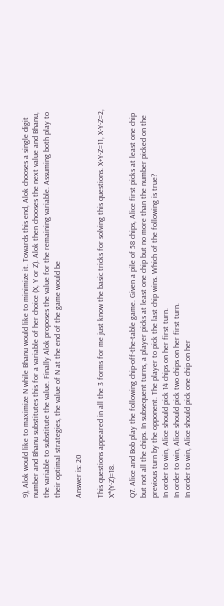9), Alok would like to maximize N while Bhanu would like to minimize it. Towards this end, Alok chooses a single digit number and Bhanu substitutes this for a variable of her choice (X, Y or Z). Alok then chooses the next value and Bhanu, the variable to substitute the value. Finally Alok proposes the value for the remaining variable. Assuming both play to their optimal strategies, the value of N at the end of the game would be

Answer is: 20

This questions appeared in all the 3 forms for me just know the basic tricks for solving this questions. X+Y-Z=11, X-Y-Z=2, X*(Y-Z)=18.

Q7. Alice and Bob play the following chip-off-the-table game. Given a pile of 58 chips, Alice first picks at least one chip but not all the chips. In subsequent turns, a player picks at least one chip but no more than the number picked on the previous turn by the opponent. The player to pick the last chip wins. Which of the following is true?
In order to win, Alice should pick 14 chips on her first turn.
In order to win, Alice should pick two chips on her first turn.
In order to win, Alice should pick one chip on her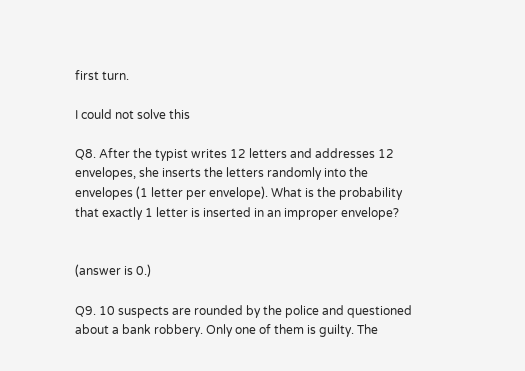first turn.

I could not solve this

Q8. After the typist writes 12 letters and addresses 12 envelopes, she inserts the letters randomly into the envelopes (1 letter per envelope). What is the probability that exactly 1 letter is inserted in an improper envelope?


(answer is 0.)

Q9. 10 suspects are rounded by the police and questioned about a bank robbery. Only one of them is guilty. The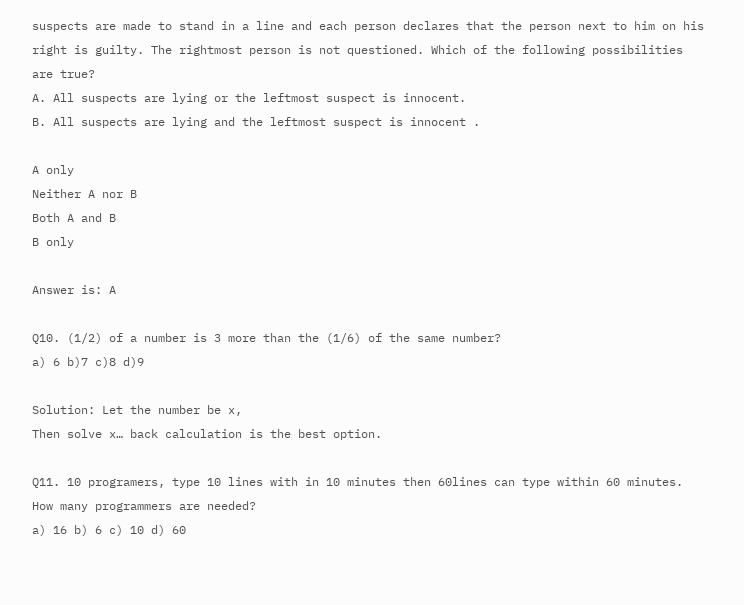suspects are made to stand in a line and each person declares that the person next to him on his right is guilty. The rightmost person is not questioned. Which of the following possibilities are true?
A. All suspects are lying or the leftmost suspect is innocent.
B. All suspects are lying and the leftmost suspect is innocent .

A only
Neither A nor B
Both A and B
B only

Answer is: A

Q10. (1/2) of a number is 3 more than the (1/6) of the same number?
a) 6 b)7 c)8 d)9

Solution: Let the number be x,
Then solve x… back calculation is the best option.

Q11. 10 programers, type 10 lines with in 10 minutes then 60lines can type within 60 minutes. How many programmers are needed?
a) 16 b) 6 c) 10 d) 60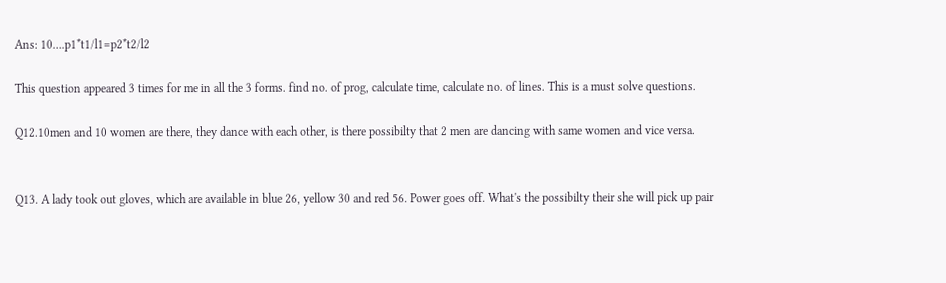Ans: 10….p1*t1/l1=p2*t2/l2

This question appeared 3 times for me in all the 3 forms. find no. of prog, calculate time, calculate no. of lines. This is a must solve questions.

Q12.10men and 10 women are there, they dance with each other, is there possibilty that 2 men are dancing with same women and vice versa.


Q13. A lady took out gloves, which are available in blue 26, yellow 30 and red 56. Power goes off. What's the possibilty their she will pick up pair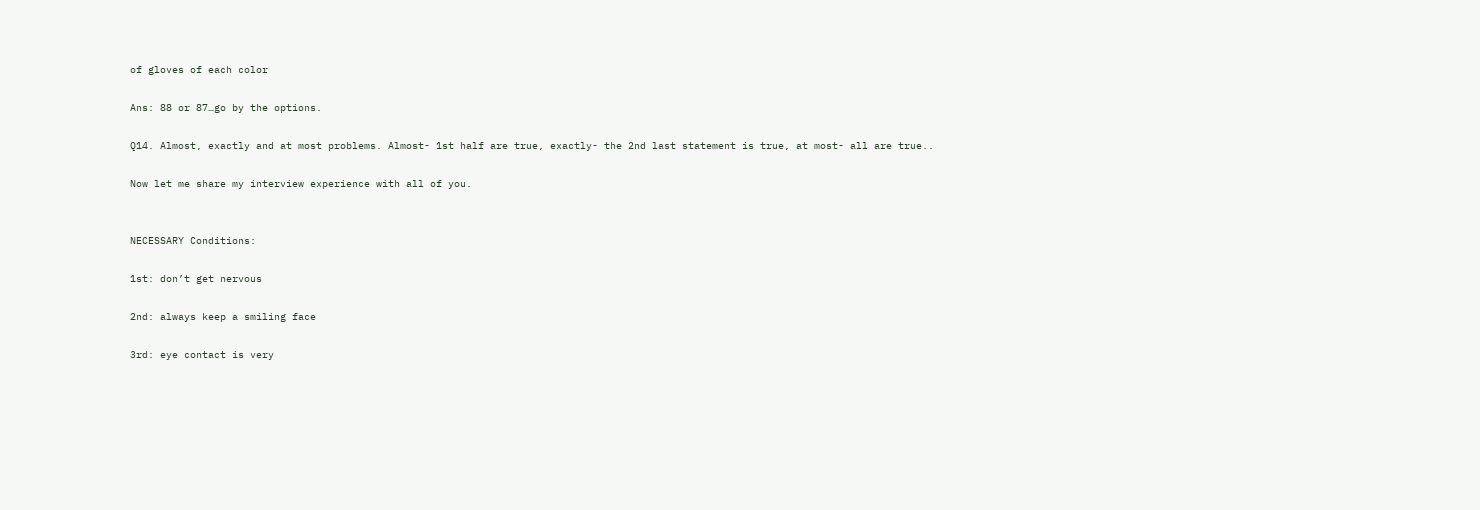of gloves of each color

Ans: 88 or 87…go by the options.

Q14. Almost, exactly and at most problems. Almost- 1st half are true, exactly- the 2nd last statement is true, at most- all are true..

Now let me share my interview experience with all of you.


NECESSARY Conditions:

1st: don’t get nervous

2nd: always keep a smiling face

3rd: eye contact is very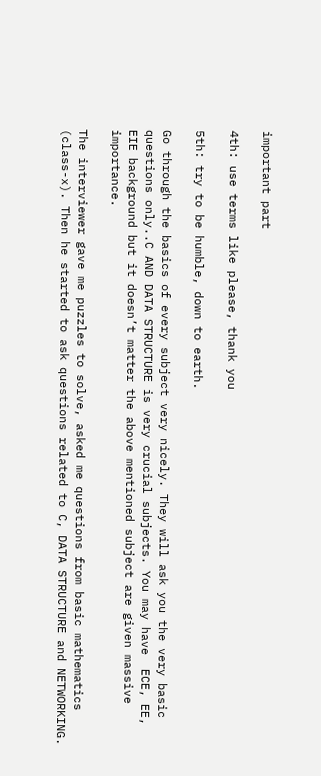important part

4th: use terms like please, thank you

5th: try to be humble, down to earth.

Go through the basics of every subject very nicely. They will ask you the very basic questions only..C AND DATA STRUCTURE is very crucial subjects. You may have  ECE, EE, EIE background but it doesn’t matter the above mentioned subject are given massive importance.

The interviewer gave me puzzles to solve, asked me questions from basic mathematics (class-x). Then he started to ask questions related to C, DATA STRUCTURE and NETWORKING.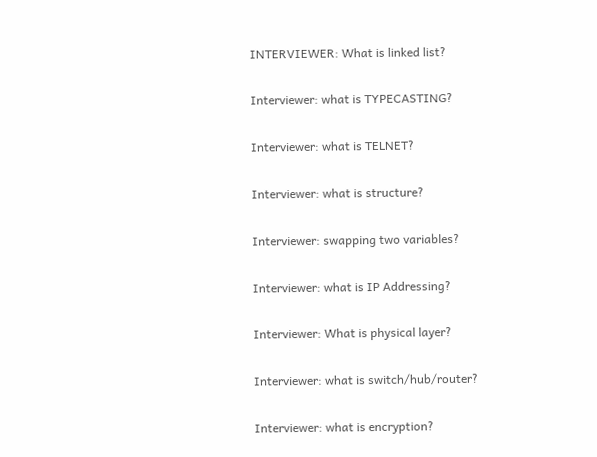INTERVIEWER: What is linked list?

Interviewer: what is TYPECASTING?

Interviewer: what is TELNET?

Interviewer: what is structure?

Interviewer: swapping two variables?

Interviewer: what is IP Addressing?

Interviewer: What is physical layer?

Interviewer: what is switch/hub/router?

Interviewer: what is encryption?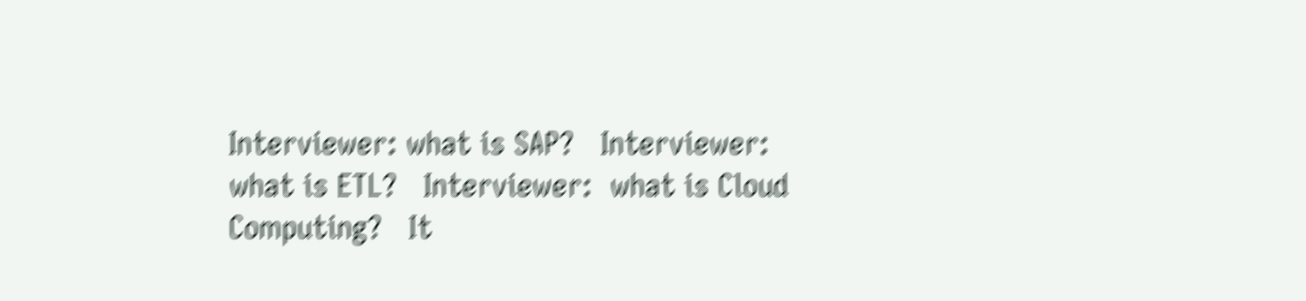Interviewer: what is SAP?   Interviewer: what is ETL?   Interviewer:  what is Cloud Computing?   It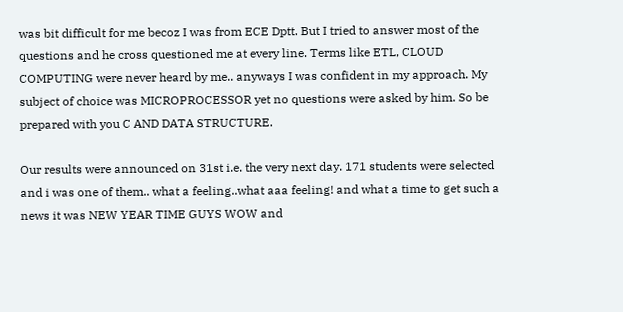was bit difficult for me becoz I was from ECE Dptt. But I tried to answer most of the questions and he cross questioned me at every line. Terms like ETL, CLOUD COMPUTING were never heard by me.. anyways I was confident in my approach. My subject of choice was MICROPROCESSOR yet no questions were asked by him. So be prepared with you C AND DATA STRUCTURE.

Our results were announced on 31st i.e. the very next day. 171 students were selected and i was one of them.. what a feeling..what aaa feeling! and what a time to get such a news it was NEW YEAR TIME GUYS WOW and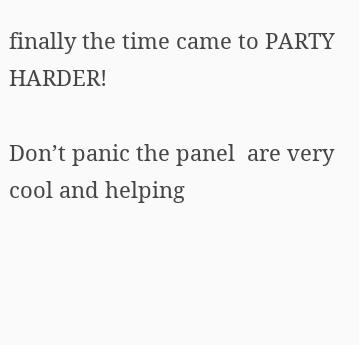finally the time came to PARTY HARDER!

Don’t panic the panel  are very cool and helping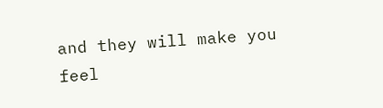and they will make you feel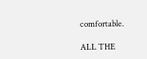comfortable.

ALL THE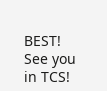BEST!   See you in TCS!